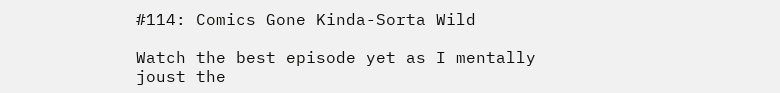#114: Comics Gone Kinda-Sorta Wild

Watch the best episode yet as I mentally joust the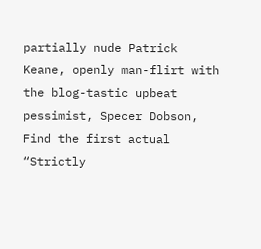partially nude Patrick Keane, openly man-flirt with the blog-tastic upbeat pessimist, Specer Dobson, Find the first actual “Strictly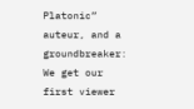Platonic” auteur, and a groundbreaker: We get our first viewer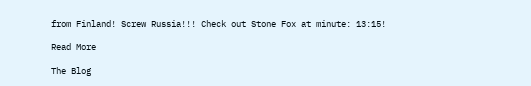from Finland! Screw Russia!!! Check out Stone Fox at minute: 13:15!

Read More

The Blog